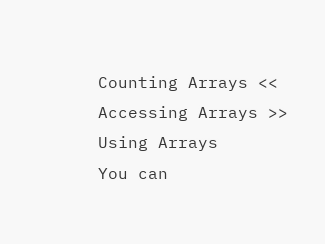Counting Arrays << Accessing Arrays >> Using Arrays
You can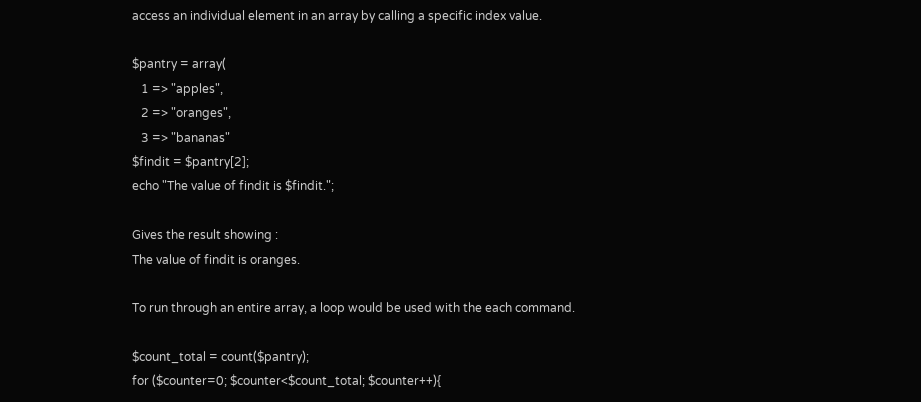access an individual element in an array by calling a specific index value.

$pantry = array(
   1 => "apples",
   2 => "oranges",
   3 => "bananas"
$findit = $pantry[2];
echo "The value of findit is $findit.";

Gives the result showing :
The value of findit is oranges.

To run through an entire array, a loop would be used with the each command.

$count_total = count($pantry);
for ($counter=0; $counter<$count_total; $counter++){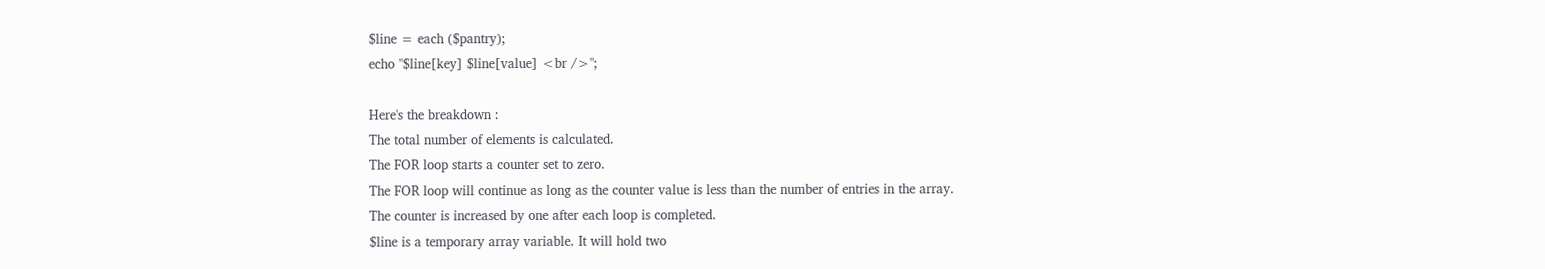$line = each ($pantry);
echo "$line[key] $line[value] <br />";

Here's the breakdown :
The total number of elements is calculated.
The FOR loop starts a counter set to zero.
The FOR loop will continue as long as the counter value is less than the number of entries in the array.
The counter is increased by one after each loop is completed.
$line is a temporary array variable. It will hold two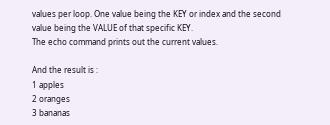values per loop. One value being the KEY or index and the second value being the VALUE of that specific KEY.
The echo command prints out the current values.

And the result is :
1 apples
2 oranges
3 bananas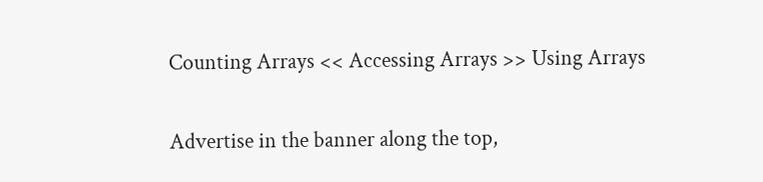Counting Arrays << Accessing Arrays >> Using Arrays

Advertise in the banner along the top,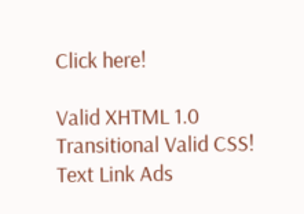Click here!

Valid XHTML 1.0 Transitional Valid CSS! Text Link Ads